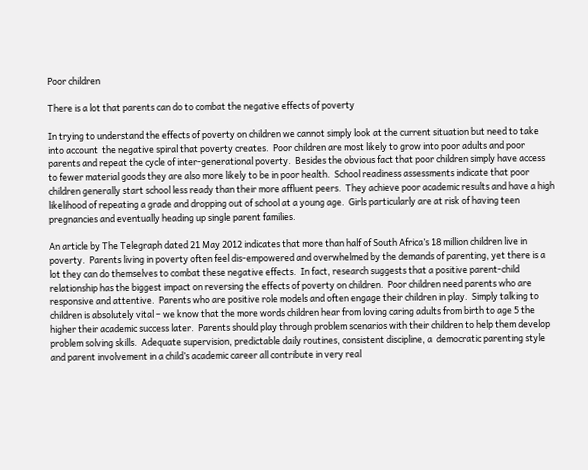Poor children

There is a lot that parents can do to combat the negative effects of poverty

In trying to understand the effects of poverty on children we cannot simply look at the current situation but need to take into account  the negative spiral that poverty creates.  Poor children are most likely to grow into poor adults and poor parents and repeat the cycle of inter-generational poverty.  Besides the obvious fact that poor children simply have access to fewer material goods they are also more likely to be in poor health.  School readiness assessments indicate that poor children generally start school less ready than their more affluent peers.  They achieve poor academic results and have a high likelihood of repeating a grade and dropping out of school at a young age.  Girls particularly are at risk of having teen pregnancies and eventually heading up single parent families.

An article by The Telegraph dated 21 May 2012 indicates that more than half of South Africa’s 18 million children live in poverty.  Parents living in poverty often feel dis-empowered and overwhelmed by the demands of parenting, yet there is a lot they can do themselves to combat these negative effects.  In fact, research suggests that a positive parent-child relationship has the biggest impact on reversing the effects of poverty on children.  Poor children need parents who are responsive and attentive.  Parents who are positive role models and often engage their children in play.  Simply talking to children is absolutely vital – we know that the more words children hear from loving caring adults from birth to age 5 the higher their academic success later.  Parents should play through problem scenarios with their children to help them develop problem solving skills.  Adequate supervision, predictable daily routines, consistent discipline, a  democratic parenting style  and parent involvement in a child’s academic career all contribute in very real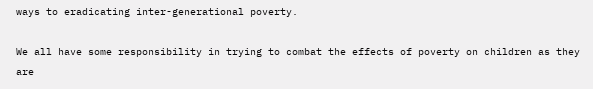ways to eradicating inter-generational poverty.

We all have some responsibility in trying to combat the effects of poverty on children as they are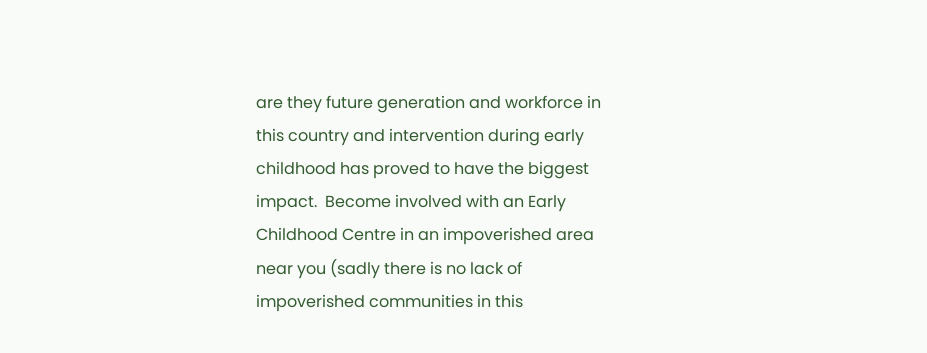are they future generation and workforce in this country and intervention during early childhood has proved to have the biggest impact.  Become involved with an Early Childhood Centre in an impoverished area near you (sadly there is no lack of impoverished communities in this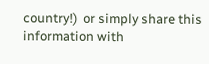country!)  or simply share this information with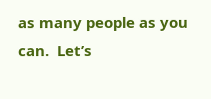as many people as you can.  Let’s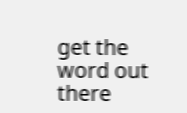get the word out there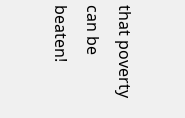that poverty can be beaten!